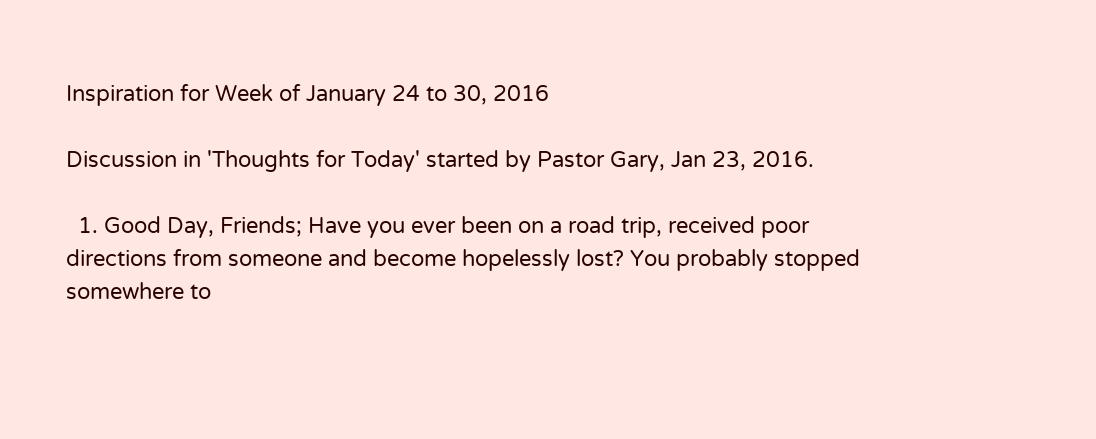Inspiration for Week of January 24 to 30, 2016

Discussion in 'Thoughts for Today' started by Pastor Gary, Jan 23, 2016.

  1. Good Day, Friends; Have you ever been on a road trip, received poor directions from someone and become hopelessly lost? You probably stopped somewhere to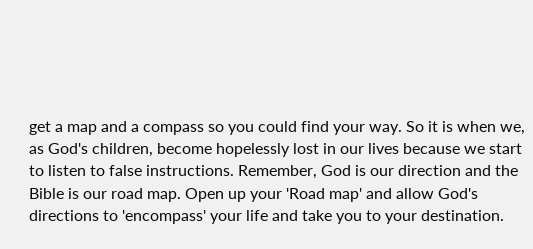get a map and a compass so you could find your way. So it is when we, as God's children, become hopelessly lost in our lives because we start to listen to false instructions. Remember, God is our direction and the Bible is our road map. Open up your 'Road map' and allow God's directions to 'encompass' your life and take you to your destination.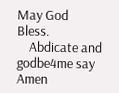May God Bless.
    Abdicate and godbe4me say Amen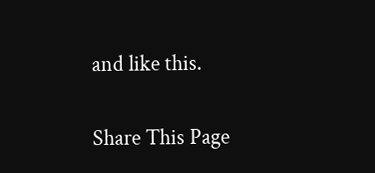and like this.

Share This Page